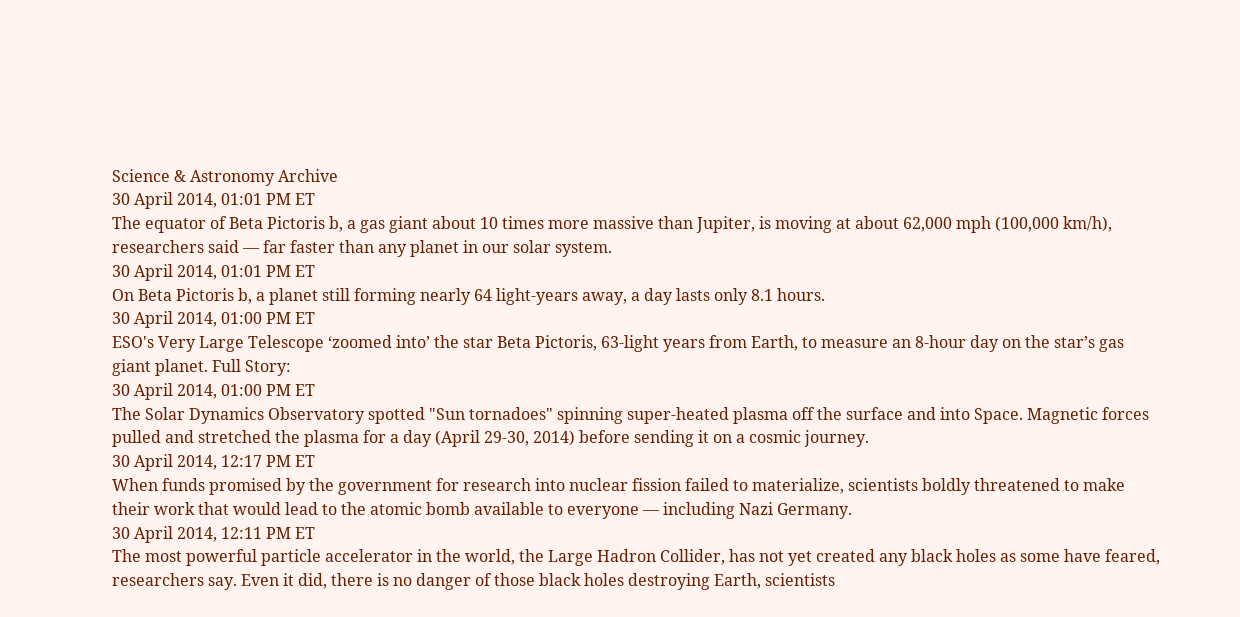Science & Astronomy Archive
30 April 2014, 01:01 PM ET
The equator of Beta Pictoris b, a gas giant about 10 times more massive than Jupiter, is moving at about 62,000 mph (100,000 km/h), researchers said — far faster than any planet in our solar system.
30 April 2014, 01:01 PM ET
On Beta Pictoris b, a planet still forming nearly 64 light-years away, a day lasts only 8.1 hours.
30 April 2014, 01:00 PM ET
ESO's Very Large Telescope ‘zoomed into’ the star Beta Pictoris, 63-light years from Earth, to measure an 8-hour day on the star’s gas giant planet. Full Story:
30 April 2014, 01:00 PM ET
The Solar Dynamics Observatory spotted "Sun tornadoes" spinning super-heated plasma off the surface and into Space. Magnetic forces pulled and stretched the plasma for a day (April 29-30, 2014) before sending it on a cosmic journey.
30 April 2014, 12:17 PM ET
When funds promised by the government for research into nuclear fission failed to materialize, scientists boldly threatened to make their work that would lead to the atomic bomb available to everyone — including Nazi Germany.
30 April 2014, 12:11 PM ET
The most powerful particle accelerator in the world, the Large Hadron Collider, has not yet created any black holes as some have feared, researchers say. Even it did, there is no danger of those black holes destroying Earth, scientists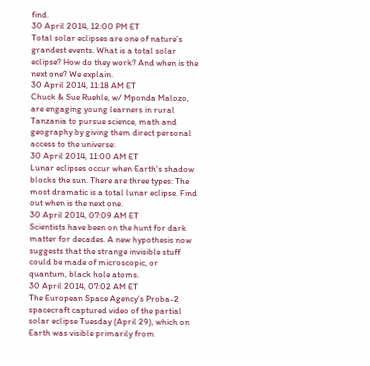find.
30 April 2014, 12:00 PM ET
Total solar eclipses are one of nature’s grandest events. What is a total solar eclipse? How do they work? And when is the next one? We explain.
30 April 2014, 11:18 AM ET
Chuck & Sue Ruehle, w/ Mponda Malozo, are engaging young learners in rural Tanzania to pursue science, math and geography by giving them direct personal access to the universe:
30 April 2014, 11:00 AM ET
Lunar eclipses occur when Earth's shadow blocks the sun. There are three types: The most dramatic is a total lunar eclipse. Find out when is the next one.
30 April 2014, 07:09 AM ET
Scientists have been on the hunt for dark matter for decades. A new hypothesis now suggests that the strange invisible stuff could be made of microscopic, or quantum, black hole atoms.
30 April 2014, 07:02 AM ET
The European Space Agency's Proba-2 spacecraft captured video of the partial solar eclipse Tuesday (April 29), which on Earth was visible primarily from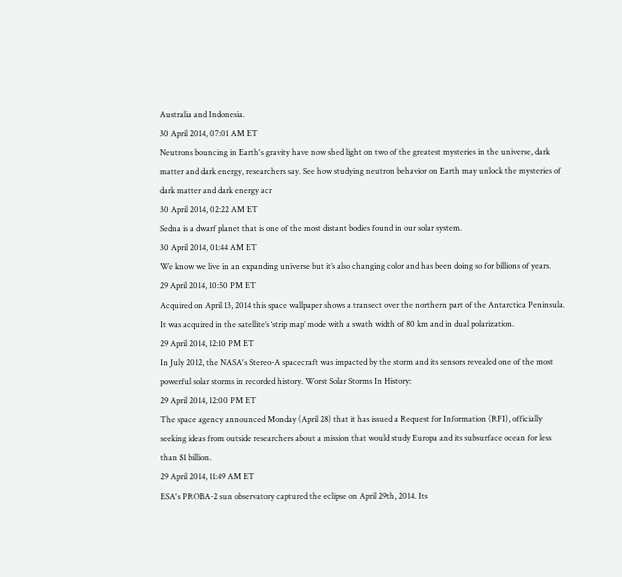Australia and Indonesia.
30 April 2014, 07:01 AM ET
Neutrons bouncing in Earth's gravity have now shed light on two of the greatest mysteries in the universe, dark matter and dark energy, researchers say. See how studying neutron behavior on Earth may unlock the mysteries of dark matter and dark energy acr
30 April 2014, 02:22 AM ET
Sedna is a dwarf planet that is one of the most distant bodies found in our solar system.
30 April 2014, 01:44 AM ET
We know we live in an expanding universe but it’s also changing color and has been doing so for billions of years.
29 April 2014, 10:50 PM ET
Acquired on April 13, 2014 this space wallpaper shows a transect over the northern part of the Antarctica Peninsula. It was acquired in the satellite’s ‘strip map’ mode with a swath width of 80 km and in dual polarization.
29 April 2014, 12:10 PM ET
In July 2012, the NASA's Stereo-A spacecraft was impacted by the storm and its sensors revealed one of the most powerful solar storms in recorded history. Worst Solar Storms In History:
29 April 2014, 12:00 PM ET
The space agency announced Monday (April 28) that it has issued a Request for Information (RFI), officially seeking ideas from outside researchers about a mission that would study Europa and its subsurface ocean for less than $1 billion.
29 April 2014, 11:49 AM ET
ESA's PROBA-2 sun observatory captured the eclipse on April 29th, 2014. Its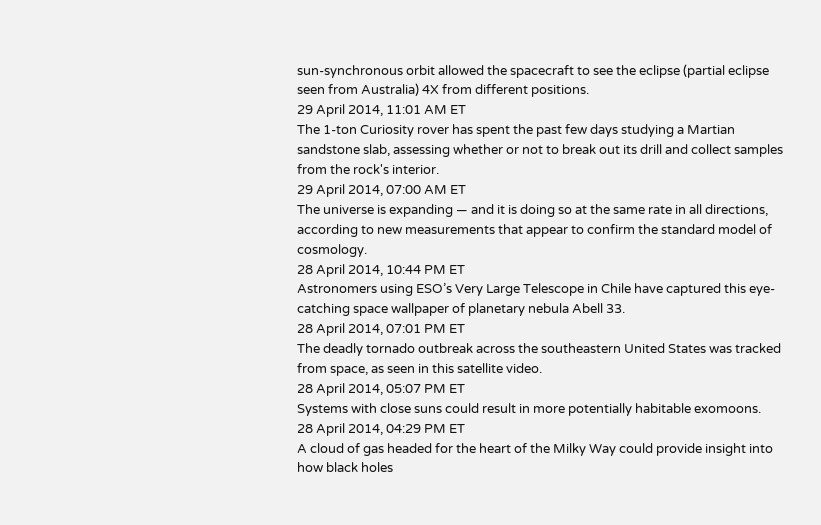sun-synchronous orbit allowed the spacecraft to see the eclipse (partial eclipse seen from Australia) 4X from different positions.
29 April 2014, 11:01 AM ET
The 1-ton Curiosity rover has spent the past few days studying a Martian sandstone slab, assessing whether or not to break out its drill and collect samples from the rock's interior.
29 April 2014, 07:00 AM ET
The universe is expanding — and it is doing so at the same rate in all directions, according to new measurements that appear to confirm the standard model of cosmology.
28 April 2014, 10:44 PM ET
Astronomers using ESO’s Very Large Telescope in Chile have captured this eye-catching space wallpaper of planetary nebula Abell 33.
28 April 2014, 07:01 PM ET
The deadly tornado outbreak across the southeastern United States was tracked from space, as seen in this satellite video.
28 April 2014, 05:07 PM ET
Systems with close suns could result in more potentially habitable exomoons.
28 April 2014, 04:29 PM ET
A cloud of gas headed for the heart of the Milky Way could provide insight into how black holes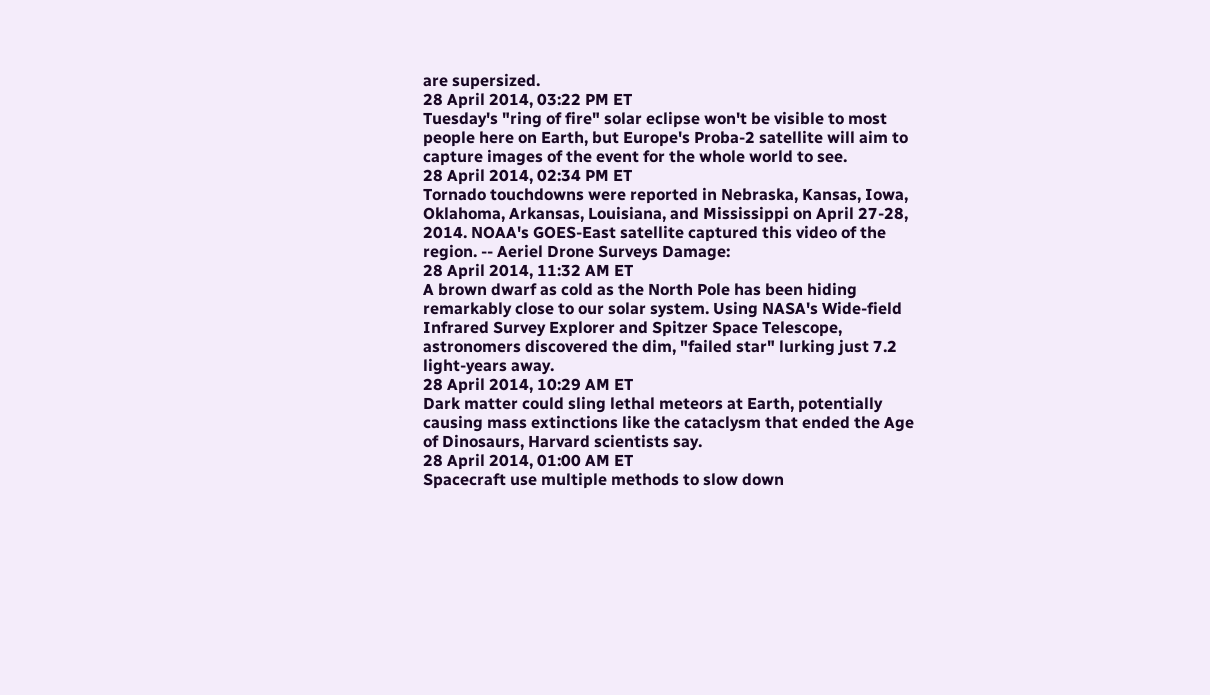are supersized.
28 April 2014, 03:22 PM ET
Tuesday's "ring of fire" solar eclipse won't be visible to most people here on Earth, but Europe's Proba-2 satellite will aim to capture images of the event for the whole world to see.
28 April 2014, 02:34 PM ET
Tornado touchdowns were reported in Nebraska, Kansas, Iowa, Oklahoma, Arkansas, Louisiana, and Mississippi on April 27-28, 2014. NOAA's GOES-East satellite captured this video of the region. -- Aeriel Drone Surveys Damage:
28 April 2014, 11:32 AM ET
A brown dwarf as cold as the North Pole has been hiding remarkably close to our solar system. Using NASA's Wide-field Infrared Survey Explorer and Spitzer Space Telescope, astronomers discovered the dim, "failed star" lurking just 7.2 light-years away.
28 April 2014, 10:29 AM ET
Dark matter could sling lethal meteors at Earth, potentially causing mass extinctions like the cataclysm that ended the Age of Dinosaurs, Harvard scientists say.
28 April 2014, 01:00 AM ET
Spacecraft use multiple methods to slow down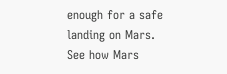enough for a safe landing on Mars. See how Mars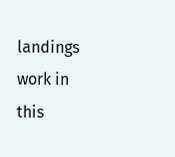landings work in this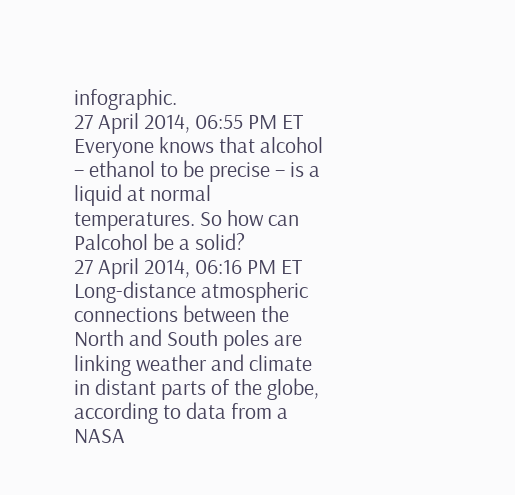infographic.
27 April 2014, 06:55 PM ET
Everyone knows that alcohol – ethanol to be precise – is a liquid at normal temperatures. So how can Palcohol be a solid?
27 April 2014, 06:16 PM ET
Long-distance atmospheric connections between the North and South poles are linking weather and climate in distant parts of the globe, according to data from a NASA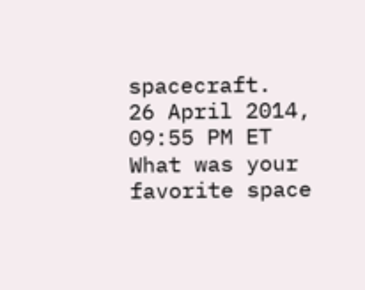spacecraft.
26 April 2014, 09:55 PM ET
What was your favorite space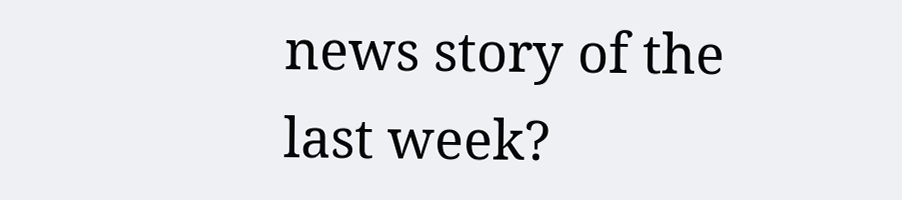news story of the last week?